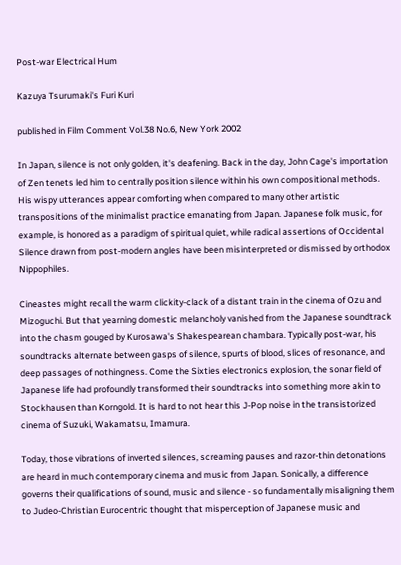Post-war Electrical Hum

Kazuya Tsurumaki's Furi Kuri

published in Film Comment Vol.38 No.6, New York 2002

In Japan, silence is not only golden, it's deafening. Back in the day, John Cage's importation of Zen tenets led him to centrally position silence within his own compositional methods. His wispy utterances appear comforting when compared to many other artistic transpositions of the minimalist practice emanating from Japan. Japanese folk music, for example, is honored as a paradigm of spiritual quiet, while radical assertions of Occidental Silence drawn from post-modern angles have been misinterpreted or dismissed by orthodox Nippophiles.

Cineastes might recall the warm clickity-clack of a distant train in the cinema of Ozu and Mizoguchi. But that yearning domestic melancholy vanished from the Japanese soundtrack into the chasm gouged by Kurosawa's Shakespearean chambara. Typically post-war, his soundtracks alternate between gasps of silence, spurts of blood, slices of resonance, and deep passages of nothingness. Come the Sixties electronics explosion, the sonar field of Japanese life had profoundly transformed their soundtracks into something more akin to Stockhausen than Korngold. It is hard to not hear this J-Pop noise in the transistorized cinema of Suzuki, Wakamatsu, Imamura.

Today, those vibrations of inverted silences, screaming pauses and razor-thin detonations are heard in much contemporary cinema and music from Japan. Sonically, a difference governs their qualifications of sound, music and silence - so fundamentally misaligning them to Judeo-Christian Eurocentric thought that misperception of Japanese music and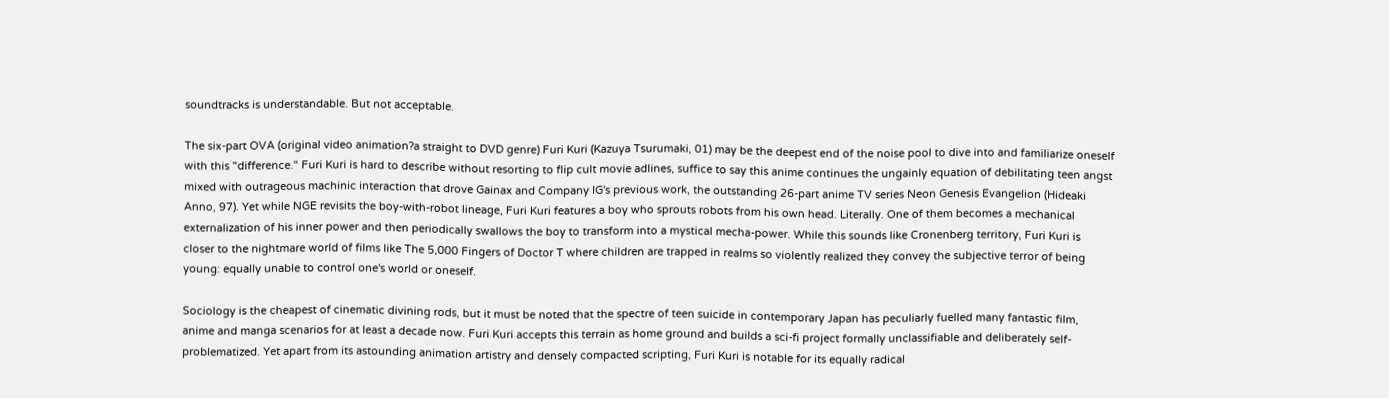soundtracks is understandable. But not acceptable.

The six-part OVA (original video animation?a straight to DVD genre) Furi Kuri (Kazuya Tsurumaki, 01) may be the deepest end of the noise pool to dive into and familiarize oneself with this "difference." Furi Kuri is hard to describe without resorting to flip cult movie adlines, suffice to say this anime continues the ungainly equation of debilitating teen angst mixed with outrageous machinic interaction that drove Gainax and Company IG's previous work, the outstanding 26-part anime TV series Neon Genesis Evangelion (Hideaki Anno, 97). Yet while NGE revisits the boy-with-robot lineage, Furi Kuri features a boy who sprouts robots from his own head. Literally. One of them becomes a mechanical externalization of his inner power and then periodically swallows the boy to transform into a mystical mecha-power. While this sounds like Cronenberg territory, Furi Kuri is closer to the nightmare world of films like The 5,000 Fingers of Doctor T where children are trapped in realms so violently realized they convey the subjective terror of being young: equally unable to control one's world or oneself.

Sociology is the cheapest of cinematic divining rods, but it must be noted that the spectre of teen suicide in contemporary Japan has peculiarly fuelled many fantastic film, anime and manga scenarios for at least a decade now. Furi Kuri accepts this terrain as home ground and builds a sci-fi project formally unclassifiable and deliberately self-problematized. Yet apart from its astounding animation artistry and densely compacted scripting, Furi Kuri is notable for its equally radical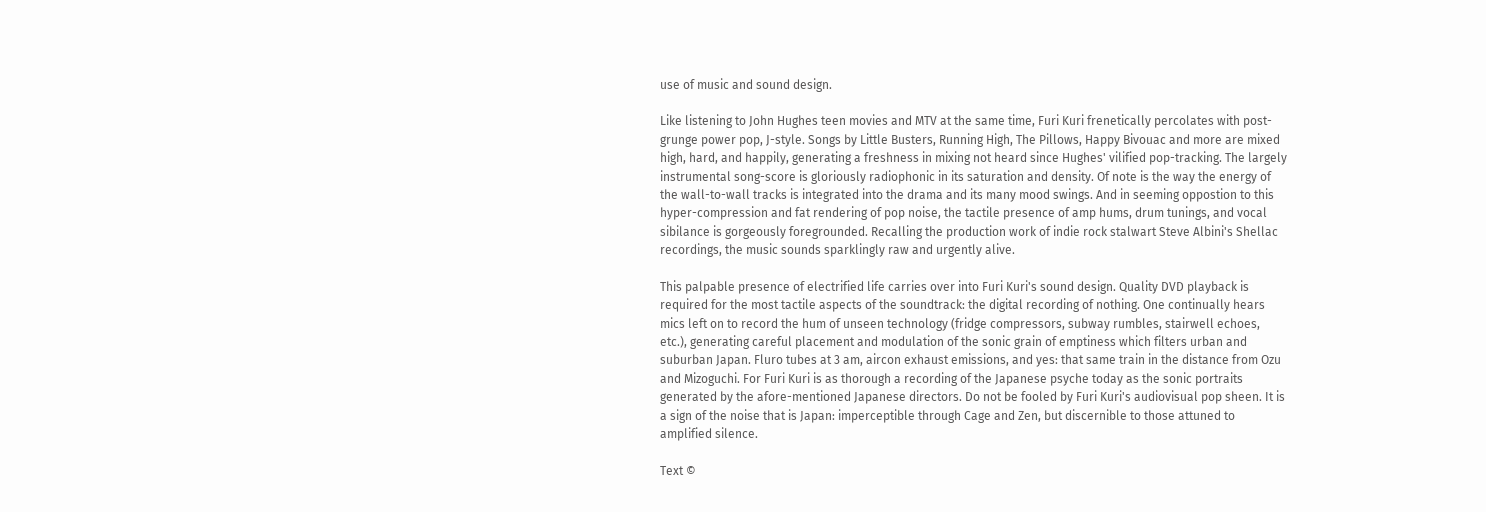use of music and sound design.

Like listening to John Hughes teen movies and MTV at the same time, Furi Kuri frenetically percolates with post-grunge power pop, J-style. Songs by Little Busters, Running High, The Pillows, Happy Bivouac and more are mixed high, hard, and happily, generating a freshness in mixing not heard since Hughes' vilified pop-tracking. The largely instrumental song-score is gloriously radiophonic in its saturation and density. Of note is the way the energy of the wall-to-wall tracks is integrated into the drama and its many mood swings. And in seeming oppostion to this hyper-compression and fat rendering of pop noise, the tactile presence of amp hums, drum tunings, and vocal sibilance is gorgeously foregrounded. Recalling the production work of indie rock stalwart Steve Albini's Shellac recordings, the music sounds sparklingly raw and urgently alive.

This palpable presence of electrified life carries over into Furi Kuri's sound design. Quality DVD playback is required for the most tactile aspects of the soundtrack: the digital recording of nothing. One continually hears mics left on to record the hum of unseen technology (fridge compressors, subway rumbles, stairwell echoes, etc.), generating careful placement and modulation of the sonic grain of emptiness which filters urban and suburban Japan. Fluro tubes at 3 am, aircon exhaust emissions, and yes: that same train in the distance from Ozu and Mizoguchi. For Furi Kuri is as thorough a recording of the Japanese psyche today as the sonic portraits generated by the afore-mentioned Japanese directors. Do not be fooled by Furi Kuri's audiovisual pop sheen. It is a sign of the noise that is Japan: imperceptible through Cage and Zen, but discernible to those attuned to amplified silence.

Text ©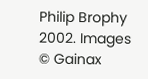Philip Brophy 2002. Images © Gainax